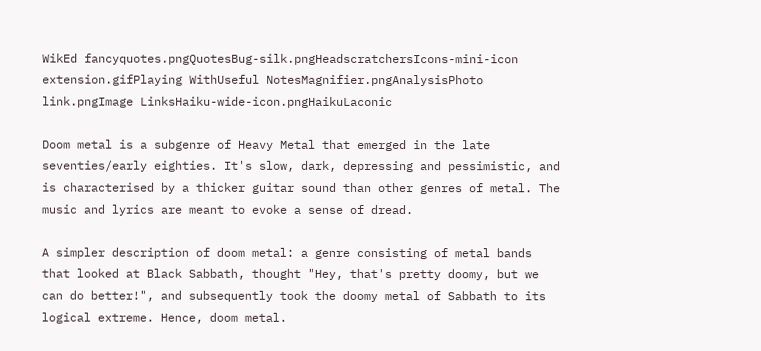WikEd fancyquotes.pngQuotesBug-silk.pngHeadscratchersIcons-mini-icon extension.gifPlaying WithUseful NotesMagnifier.pngAnalysisPhoto link.pngImage LinksHaiku-wide-icon.pngHaikuLaconic

Doom metal is a subgenre of Heavy Metal that emerged in the late seventies/early eighties. It's slow, dark, depressing and pessimistic, and is characterised by a thicker guitar sound than other genres of metal. The music and lyrics are meant to evoke a sense of dread.

A simpler description of doom metal: a genre consisting of metal bands that looked at Black Sabbath, thought "Hey, that's pretty doomy, but we can do better!", and subsequently took the doomy metal of Sabbath to its logical extreme. Hence, doom metal.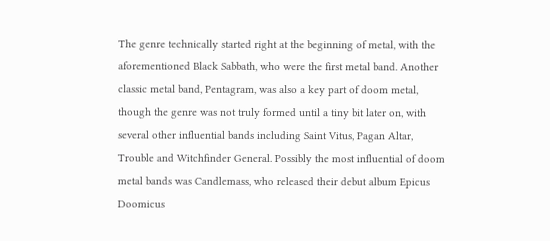The genre technically started right at the beginning of metal, with the aforementioned Black Sabbath, who were the first metal band. Another classic metal band, Pentagram, was also a key part of doom metal, though the genre was not truly formed until a tiny bit later on, with several other influential bands including Saint Vitus, Pagan Altar, Trouble and Witchfinder General. Possibly the most influential of doom metal bands was Candlemass, who released their debut album Epicus Doomicus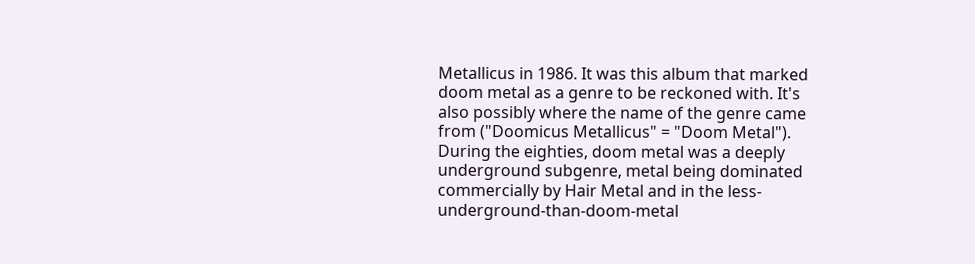Metallicus in 1986. It was this album that marked doom metal as a genre to be reckoned with. It's also possibly where the name of the genre came from ("Doomicus Metallicus" = "Doom Metal"). During the eighties, doom metal was a deeply underground subgenre, metal being dominated commercially by Hair Metal and in the less-underground-than-doom-metal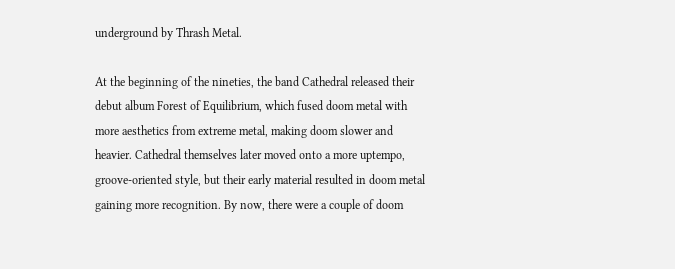underground by Thrash Metal.

At the beginning of the nineties, the band Cathedral released their debut album Forest of Equilibrium, which fused doom metal with more aesthetics from extreme metal, making doom slower and heavier. Cathedral themselves later moved onto a more uptempo, groove-oriented style, but their early material resulted in doom metal gaining more recognition. By now, there were a couple of doom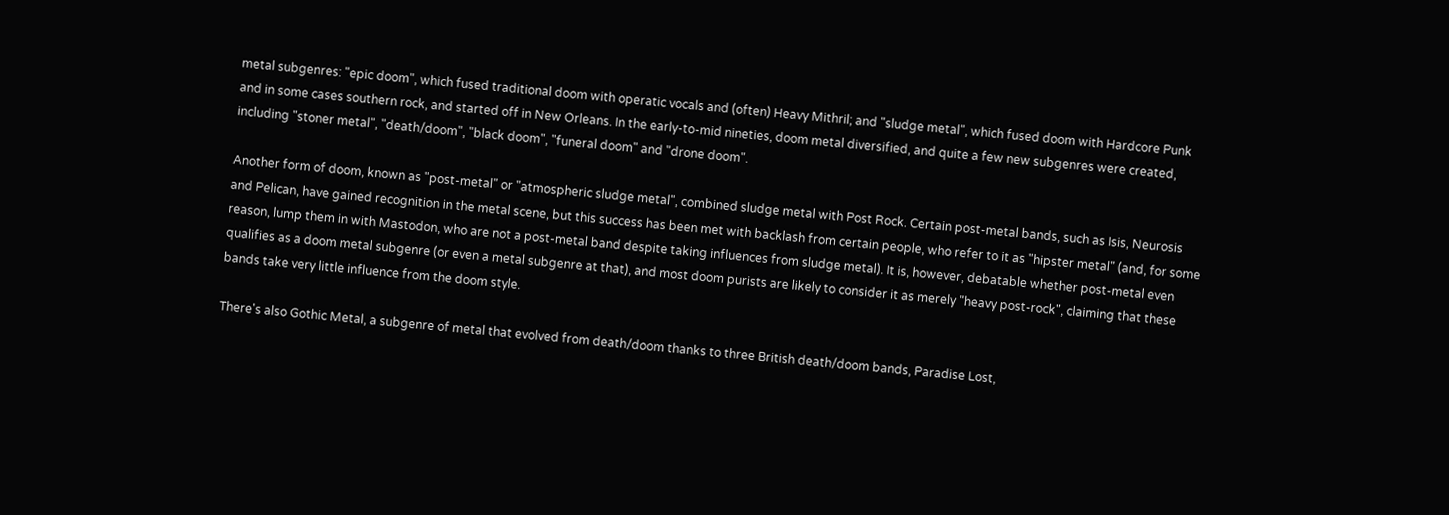metal subgenres: "epic doom", which fused traditional doom with operatic vocals and (often) Heavy Mithril; and "sludge metal", which fused doom with Hardcore Punk and in some cases southern rock, and started off in New Orleans. In the early-to-mid nineties, doom metal diversified, and quite a few new subgenres were created, including "stoner metal", "death/doom", "black doom", "funeral doom" and "drone doom".

Another form of doom, known as "post-metal" or "atmospheric sludge metal", combined sludge metal with Post Rock. Certain post-metal bands, such as Isis, Neurosis and Pelican, have gained recognition in the metal scene, but this success has been met with backlash from certain people, who refer to it as "hipster metal" (and, for some reason, lump them in with Mastodon, who are not a post-metal band despite taking influences from sludge metal). It is, however, debatable whether post-metal even qualifies as a doom metal subgenre (or even a metal subgenre at that), and most doom purists are likely to consider it as merely "heavy post-rock", claiming that these bands take very little influence from the doom style.

There's also Gothic Metal, a subgenre of metal that evolved from death/doom thanks to three British death/doom bands, Paradise Lost,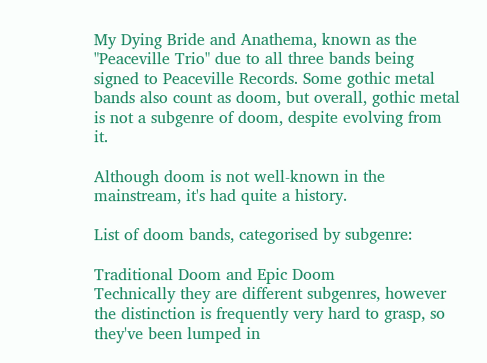My Dying Bride and Anathema, known as the "Peaceville Trio" due to all three bands being signed to Peaceville Records. Some gothic metal bands also count as doom, but overall, gothic metal is not a subgenre of doom, despite evolving from it.

Although doom is not well-known in the mainstream, it's had quite a history.

List of doom bands, categorised by subgenre:

Traditional Doom and Epic Doom
Technically they are different subgenres, however the distinction is frequently very hard to grasp, so they've been lumped in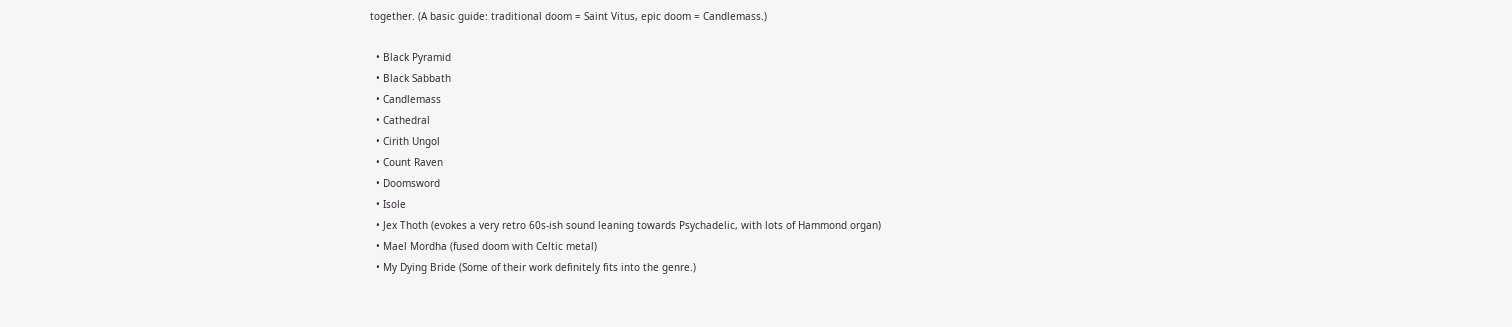together. (A basic guide: traditional doom = Saint Vitus, epic doom = Candlemass.)

  • Black Pyramid
  • Black Sabbath
  • Candlemass
  • Cathedral
  • Cirith Ungol
  • Count Raven
  • Doomsword
  • Isole
  • Jex Thoth (evokes a very retro 60s-ish sound leaning towards Psychadelic, with lots of Hammond organ)
  • Mael Mordha (fused doom with Celtic metal)
  • My Dying Bride (Some of their work definitely fits into the genre.)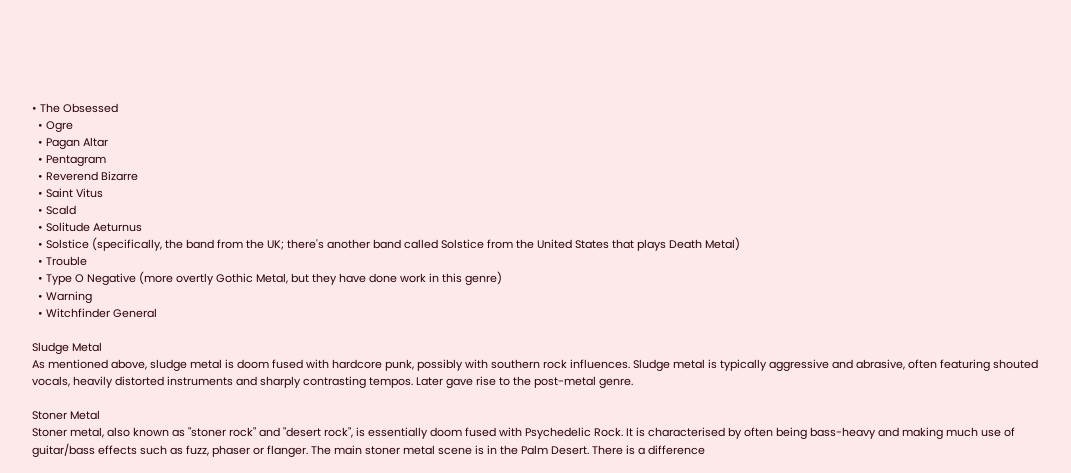• The Obsessed
  • Ogre
  • Pagan Altar
  • Pentagram
  • Reverend Bizarre
  • Saint Vitus
  • Scald
  • Solitude Aeturnus
  • Solstice (specifically, the band from the UK; there's another band called Solstice from the United States that plays Death Metal)
  • Trouble
  • Type O Negative (more overtly Gothic Metal, but they have done work in this genre)
  • Warning
  • Witchfinder General

Sludge Metal
As mentioned above, sludge metal is doom fused with hardcore punk, possibly with southern rock influences. Sludge metal is typically aggressive and abrasive, often featuring shouted vocals, heavily distorted instruments and sharply contrasting tempos. Later gave rise to the post-metal genre.

Stoner Metal
Stoner metal, also known as "stoner rock" and "desert rock", is essentially doom fused with Psychedelic Rock. It is characterised by often being bass-heavy and making much use of guitar/bass effects such as fuzz, phaser or flanger. The main stoner metal scene is in the Palm Desert. There is a difference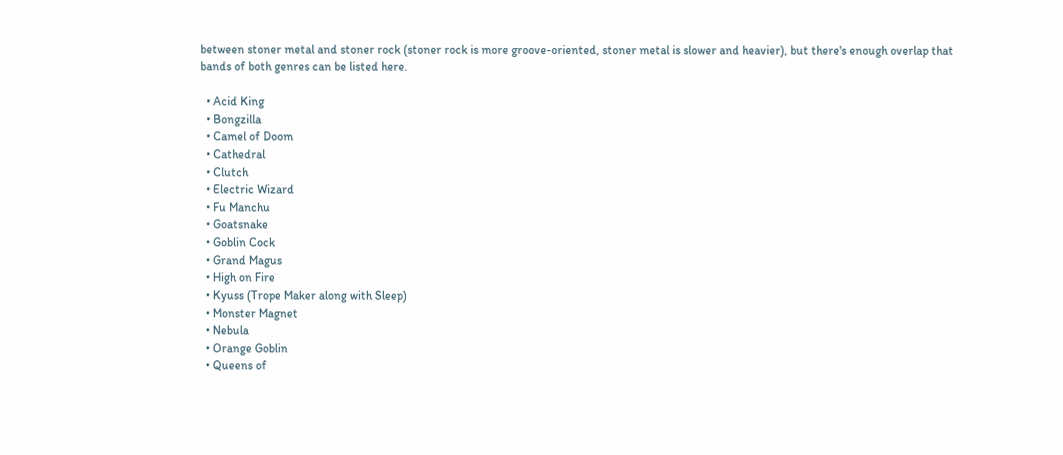between stoner metal and stoner rock (stoner rock is more groove-oriented, stoner metal is slower and heavier), but there's enough overlap that bands of both genres can be listed here.

  • Acid King
  • Bongzilla
  • Camel of Doom
  • Cathedral
  • Clutch
  • Electric Wizard
  • Fu Manchu
  • Goatsnake
  • Goblin Cock
  • Grand Magus
  • High on Fire
  • Kyuss (Trope Maker along with Sleep)
  • Monster Magnet
  • Nebula
  • Orange Goblin
  • Queens of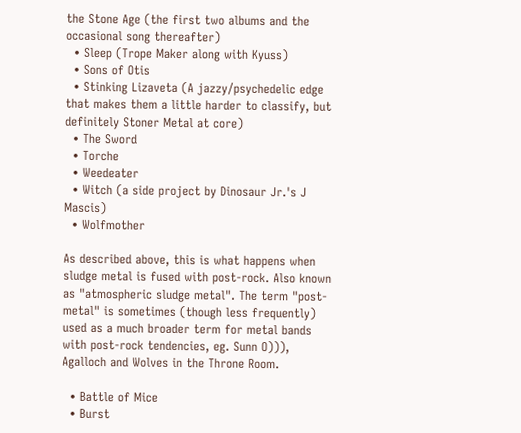the Stone Age (the first two albums and the occasional song thereafter)
  • Sleep (Trope Maker along with Kyuss)
  • Sons of Otis
  • Stinking Lizaveta (A jazzy/psychedelic edge that makes them a little harder to classify, but definitely Stoner Metal at core)
  • The Sword
  • Torche
  • Weedeater
  • Witch (a side project by Dinosaur Jr.'s J Mascis)
  • Wolfmother

As described above, this is what happens when sludge metal is fused with post-rock. Also known as "atmospheric sludge metal". The term "post-metal" is sometimes (though less frequently) used as a much broader term for metal bands with post-rock tendencies, eg. Sunn O))), Agalloch and Wolves in the Throne Room.

  • Battle of Mice
  • Burst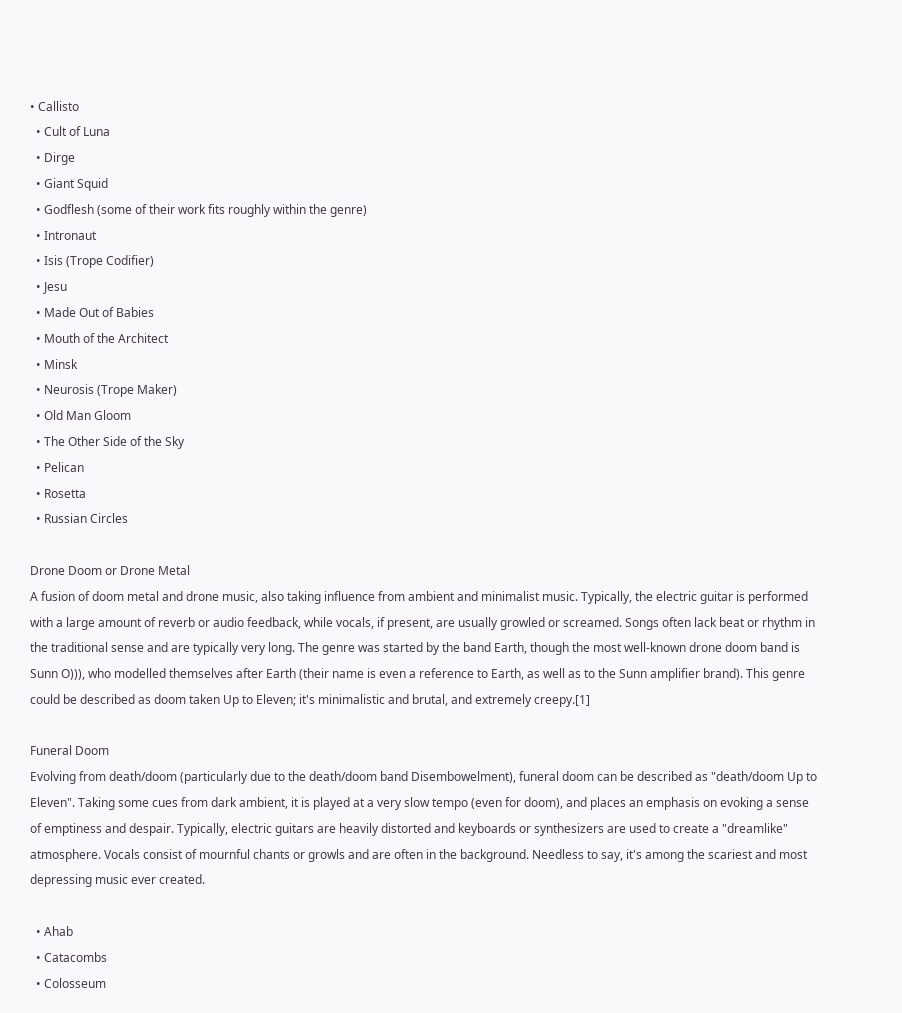• Callisto
  • Cult of Luna
  • Dirge
  • Giant Squid
  • Godflesh (some of their work fits roughly within the genre)
  • Intronaut
  • Isis (Trope Codifier)
  • Jesu
  • Made Out of Babies
  • Mouth of the Architect
  • Minsk
  • Neurosis (Trope Maker)
  • Old Man Gloom
  • The Other Side of the Sky
  • Pelican
  • Rosetta
  • Russian Circles

Drone Doom or Drone Metal
A fusion of doom metal and drone music, also taking influence from ambient and minimalist music. Typically, the electric guitar is performed with a large amount of reverb or audio feedback, while vocals, if present, are usually growled or screamed. Songs often lack beat or rhythm in the traditional sense and are typically very long. The genre was started by the band Earth, though the most well-known drone doom band is Sunn O))), who modelled themselves after Earth (their name is even a reference to Earth, as well as to the Sunn amplifier brand). This genre could be described as doom taken Up to Eleven; it's minimalistic and brutal, and extremely creepy.[1]

Funeral Doom
Evolving from death/doom (particularly due to the death/doom band Disembowelment), funeral doom can be described as "death/doom Up to Eleven". Taking some cues from dark ambient, it is played at a very slow tempo (even for doom), and places an emphasis on evoking a sense of emptiness and despair. Typically, electric guitars are heavily distorted and keyboards or synthesizers are used to create a "dreamlike" atmosphere. Vocals consist of mournful chants or growls and are often in the background. Needless to say, it's among the scariest and most depressing music ever created.

  • Ahab
  • Catacombs
  • Colosseum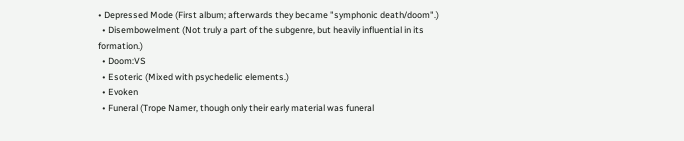• Depressed Mode (First album; afterwards they became "symphonic death/doom".)
  • Disembowelment (Not truly a part of the subgenre, but heavily influential in its formation.)
  • Doom:VS
  • Esoteric (Mixed with psychedelic elements.)
  • Evoken
  • Funeral (Trope Namer, though only their early material was funeral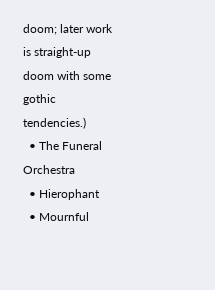doom; later work is straight-up doom with some gothic tendencies.)
  • The Funeral Orchestra
  • Hierophant
  • Mournful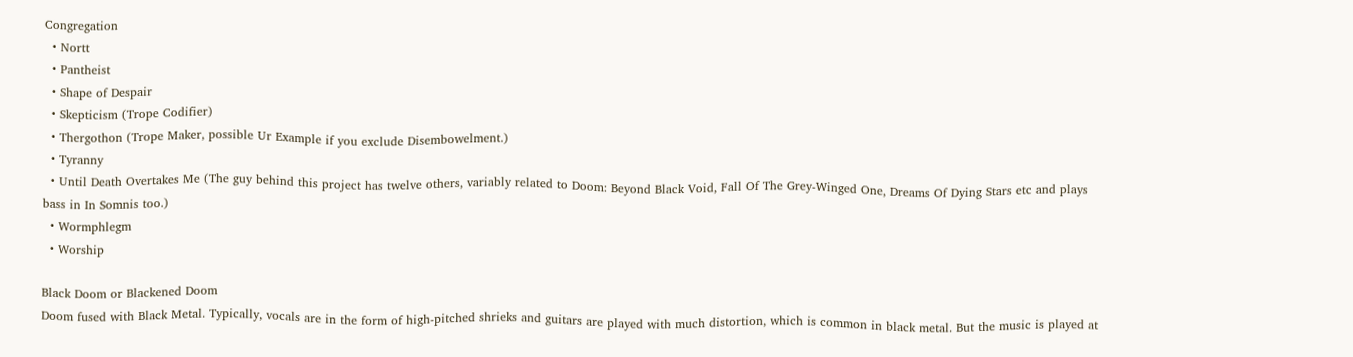Congregation
  • Nortt
  • Pantheist
  • Shape of Despair
  • Skepticism (Trope Codifier)
  • Thergothon (Trope Maker, possible Ur Example if you exclude Disembowelment.)
  • Tyranny
  • Until Death Overtakes Me (The guy behind this project has twelve others, variably related to Doom: Beyond Black Void, Fall Of The Grey-Winged One, Dreams Of Dying Stars etc and plays bass in In Somnis too.)
  • Wormphlegm
  • Worship

Black Doom or Blackened Doom
Doom fused with Black Metal. Typically, vocals are in the form of high-pitched shrieks and guitars are played with much distortion, which is common in black metal. But the music is played at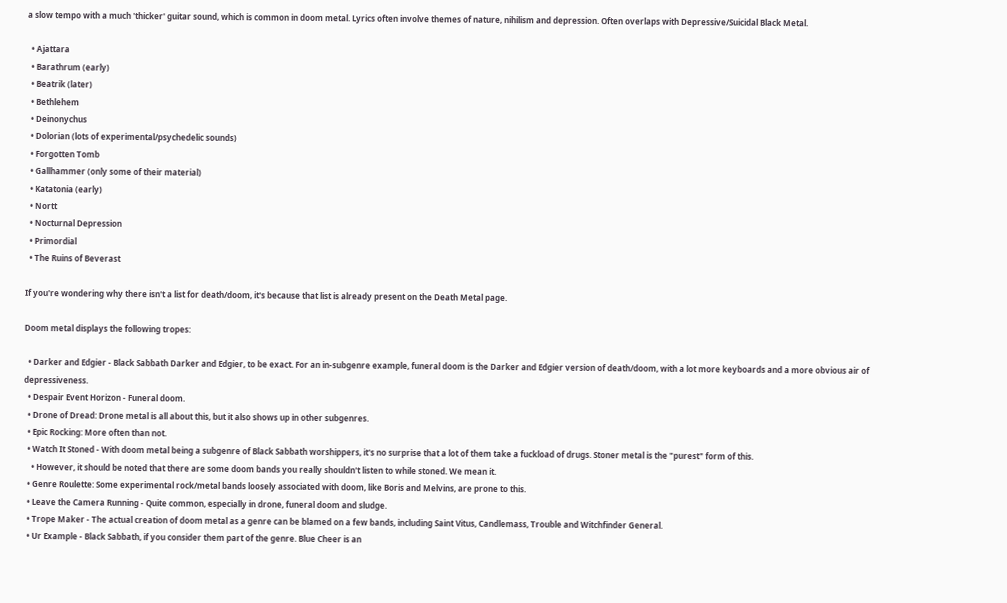a slow tempo with a much 'thicker' guitar sound, which is common in doom metal. Lyrics often involve themes of nature, nihilism and depression. Often overlaps with Depressive/Suicidal Black Metal.

  • Ajattara
  • Barathrum (early)
  • Beatrik (later)
  • Bethlehem
  • Deinonychus
  • Dolorian (lots of experimental/psychedelic sounds)
  • Forgotten Tomb
  • Gallhammer (only some of their material)
  • Katatonia (early)
  • Nortt
  • Nocturnal Depression
  • Primordial
  • The Ruins of Beverast

If you're wondering why there isn't a list for death/doom, it's because that list is already present on the Death Metal page.

Doom metal displays the following tropes:

  • Darker and Edgier - Black Sabbath Darker and Edgier, to be exact. For an in-subgenre example, funeral doom is the Darker and Edgier version of death/doom, with a lot more keyboards and a more obvious air of depressiveness.
  • Despair Event Horizon - Funeral doom.
  • Drone of Dread: Drone metal is all about this, but it also shows up in other subgenres.
  • Epic Rocking: More often than not.
  • Watch It Stoned - With doom metal being a subgenre of Black Sabbath worshippers, it's no surprise that a lot of them take a fuckload of drugs. Stoner metal is the "purest" form of this.
    • However, it should be noted that there are some doom bands you really shouldn't listen to while stoned. We mean it.
  • Genre Roulette: Some experimental rock/metal bands loosely associated with doom, like Boris and Melvins, are prone to this.
  • Leave the Camera Running - Quite common, especially in drone, funeral doom and sludge.
  • Trope Maker - The actual creation of doom metal as a genre can be blamed on a few bands, including Saint Vitus, Candlemass, Trouble and Witchfinder General.
  • Ur Example - Black Sabbath, if you consider them part of the genre. Blue Cheer is an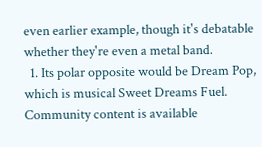even earlier example, though it's debatable whether they're even a metal band.
  1. Its polar opposite would be Dream Pop, which is musical Sweet Dreams Fuel.
Community content is available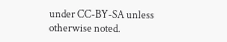under CC-BY-SA unless otherwise noted.